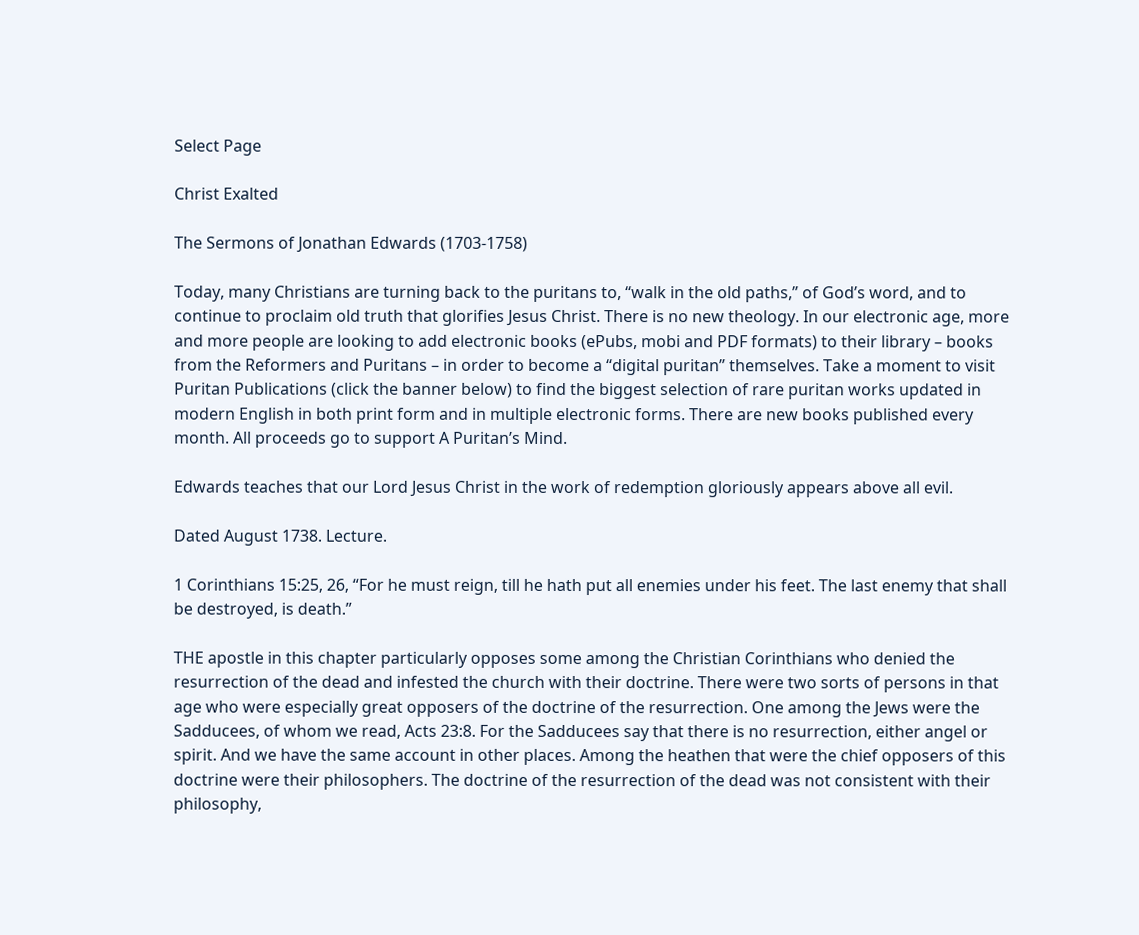Select Page

Christ Exalted

The Sermons of Jonathan Edwards (1703-1758)

Today, many Christians are turning back to the puritans to, “walk in the old paths,” of God’s word, and to continue to proclaim old truth that glorifies Jesus Christ. There is no new theology. In our electronic age, more and more people are looking to add electronic books (ePubs, mobi and PDF formats) to their library – books from the Reformers and Puritans – in order to become a “digital puritan” themselves. Take a moment to visit Puritan Publications (click the banner below) to find the biggest selection of rare puritan works updated in modern English in both print form and in multiple electronic forms. There are new books published every month. All proceeds go to support A Puritan’s Mind.

Edwards teaches that our Lord Jesus Christ in the work of redemption gloriously appears above all evil.

Dated August 1738. Lecture.

1 Corinthians 15:25, 26, “For he must reign, till he hath put all enemies under his feet. The last enemy that shall be destroyed, is death.”

THE apostle in this chapter particularly opposes some among the Christian Corinthians who denied the resurrection of the dead and infested the church with their doctrine. There were two sorts of persons in that age who were especially great opposers of the doctrine of the resurrection. One among the Jews were the Sadducees, of whom we read, Acts 23:8. For the Sadducees say that there is no resurrection, either angel or spirit. And we have the same account in other places. Among the heathen that were the chief opposers of this doctrine were their philosophers. The doctrine of the resurrection of the dead was not consistent with their philosophy,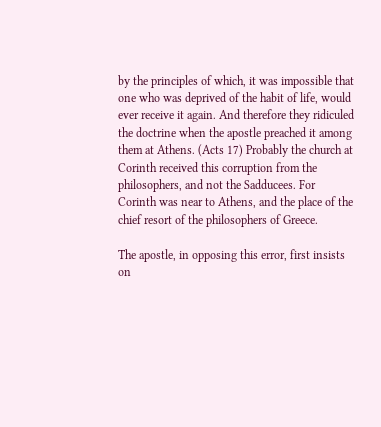by the principles of which, it was impossible that one who was deprived of the habit of life, would ever receive it again. And therefore they ridiculed the doctrine when the apostle preached it among them at Athens. (Acts 17) Probably the church at Corinth received this corruption from the philosophers, and not the Sadducees. For Corinth was near to Athens, and the place of the chief resort of the philosophers of Greece.

The apostle, in opposing this error, first insists on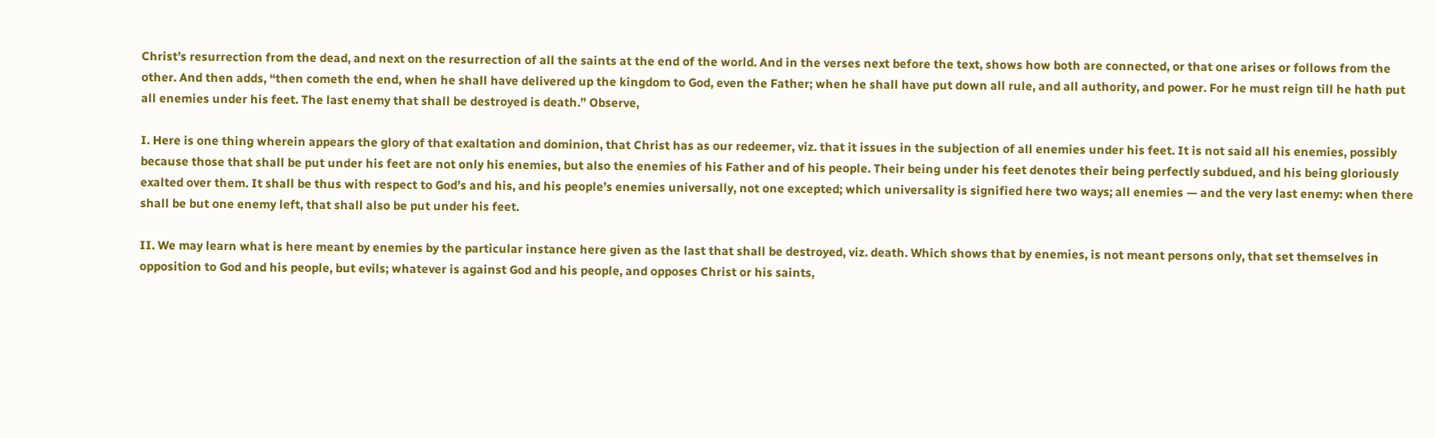Christ’s resurrection from the dead, and next on the resurrection of all the saints at the end of the world. And in the verses next before the text, shows how both are connected, or that one arises or follows from the other. And then adds, “then cometh the end, when he shall have delivered up the kingdom to God, even the Father; when he shall have put down all rule, and all authority, and power. For he must reign till he hath put all enemies under his feet. The last enemy that shall be destroyed is death.” Observe,

I. Here is one thing wherein appears the glory of that exaltation and dominion, that Christ has as our redeemer, viz. that it issues in the subjection of all enemies under his feet. It is not said all his enemies, possibly because those that shall be put under his feet are not only his enemies, but also the enemies of his Father and of his people. Their being under his feet denotes their being perfectly subdued, and his being gloriously exalted over them. It shall be thus with respect to God’s and his, and his people’s enemies universally, not one excepted; which universality is signified here two ways; all enemies — and the very last enemy: when there shall be but one enemy left, that shall also be put under his feet.

II. We may learn what is here meant by enemies by the particular instance here given as the last that shall be destroyed, viz. death. Which shows that by enemies, is not meant persons only, that set themselves in opposition to God and his people, but evils; whatever is against God and his people, and opposes Christ or his saints,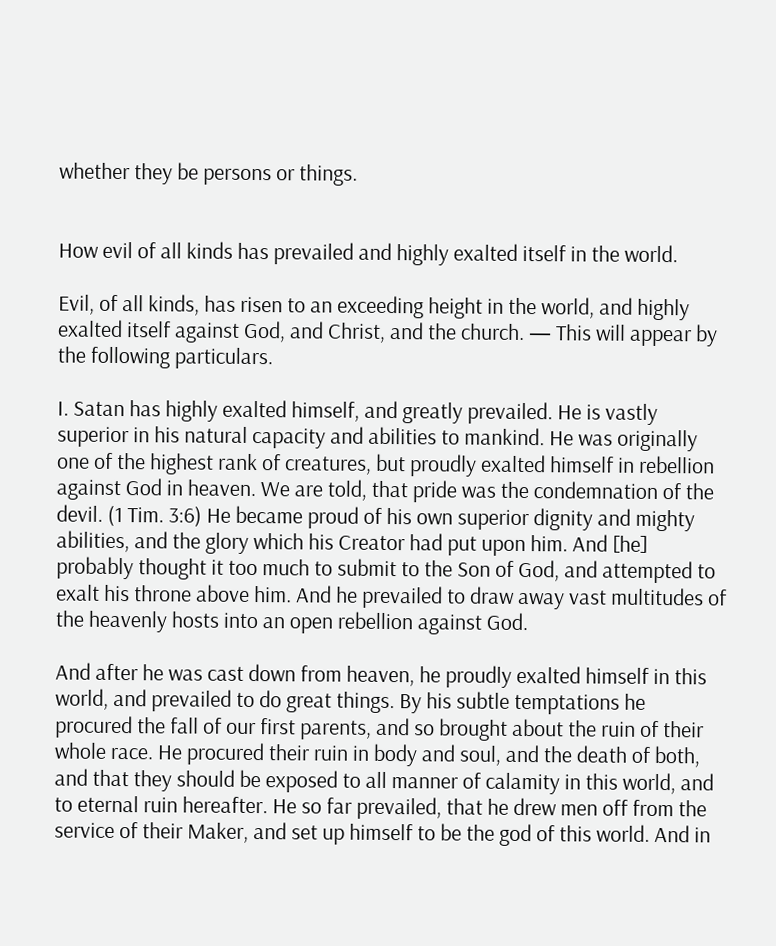whether they be persons or things.


How evil of all kinds has prevailed and highly exalted itself in the world.

Evil, of all kinds, has risen to an exceeding height in the world, and highly exalted itself against God, and Christ, and the church. — This will appear by the following particulars.

I. Satan has highly exalted himself, and greatly prevailed. He is vastly superior in his natural capacity and abilities to mankind. He was originally one of the highest rank of creatures, but proudly exalted himself in rebellion against God in heaven. We are told, that pride was the condemnation of the devil. (1 Tim. 3:6) He became proud of his own superior dignity and mighty abilities, and the glory which his Creator had put upon him. And [he] probably thought it too much to submit to the Son of God, and attempted to exalt his throne above him. And he prevailed to draw away vast multitudes of the heavenly hosts into an open rebellion against God.

And after he was cast down from heaven, he proudly exalted himself in this world, and prevailed to do great things. By his subtle temptations he procured the fall of our first parents, and so brought about the ruin of their whole race. He procured their ruin in body and soul, and the death of both, and that they should be exposed to all manner of calamity in this world, and to eternal ruin hereafter. He so far prevailed, that he drew men off from the service of their Maker, and set up himself to be the god of this world. And in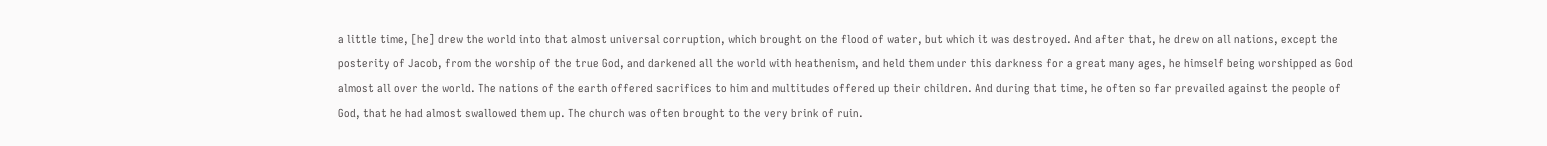a little time, [he] drew the world into that almost universal corruption, which brought on the flood of water, but which it was destroyed. And after that, he drew on all nations, except the posterity of Jacob, from the worship of the true God, and darkened all the world with heathenism, and held them under this darkness for a great many ages, he himself being worshipped as God almost all over the world. The nations of the earth offered sacrifices to him and multitudes offered up their children. And during that time, he often so far prevailed against the people of God, that he had almost swallowed them up. The church was often brought to the very brink of ruin.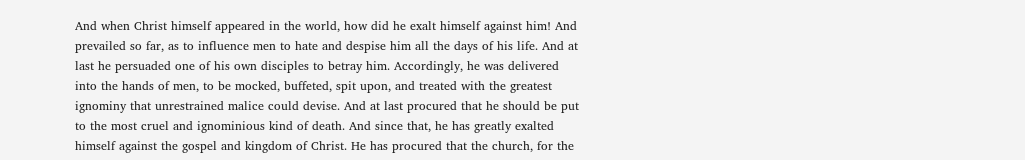And when Christ himself appeared in the world, how did he exalt himself against him! And prevailed so far, as to influence men to hate and despise him all the days of his life. And at last he persuaded one of his own disciples to betray him. Accordingly, he was delivered into the hands of men, to be mocked, buffeted, spit upon, and treated with the greatest ignominy that unrestrained malice could devise. And at last procured that he should be put to the most cruel and ignominious kind of death. And since that, he has greatly exalted himself against the gospel and kingdom of Christ. He has procured that the church, for the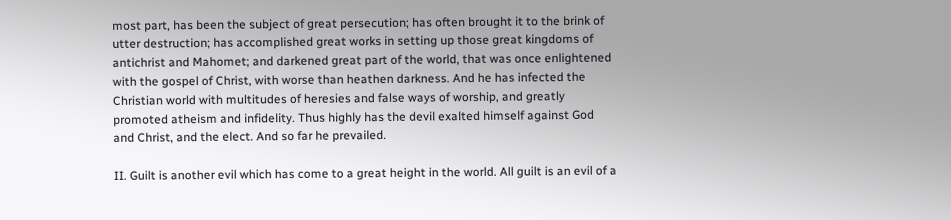most part, has been the subject of great persecution; has often brought it to the brink of utter destruction; has accomplished great works in setting up those great kingdoms of antichrist and Mahomet; and darkened great part of the world, that was once enlightened with the gospel of Christ, with worse than heathen darkness. And he has infected the Christian world with multitudes of heresies and false ways of worship, and greatly promoted atheism and infidelity. Thus highly has the devil exalted himself against God and Christ, and the elect. And so far he prevailed.

II. Guilt is another evil which has come to a great height in the world. All guilt is an evil of a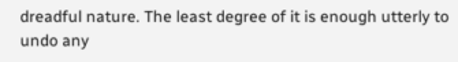dreadful nature. The least degree of it is enough utterly to undo any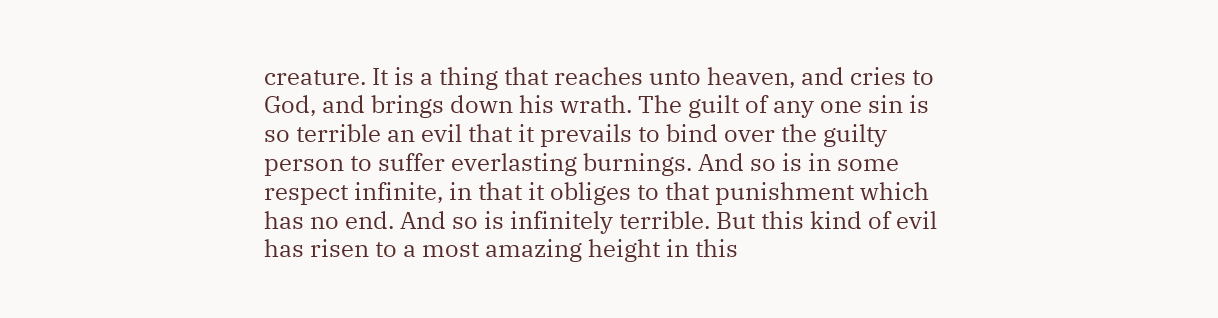creature. It is a thing that reaches unto heaven, and cries to God, and brings down his wrath. The guilt of any one sin is so terrible an evil that it prevails to bind over the guilty person to suffer everlasting burnings. And so is in some respect infinite, in that it obliges to that punishment which has no end. And so is infinitely terrible. But this kind of evil has risen to a most amazing height in this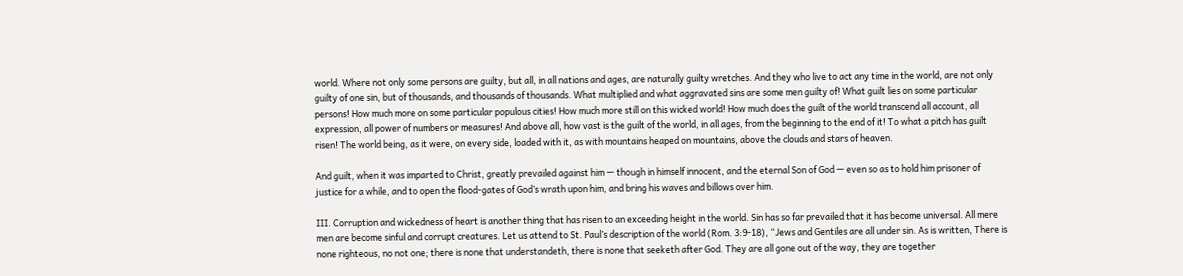world. Where not only some persons are guilty, but all, in all nations and ages, are naturally guilty wretches. And they who live to act any time in the world, are not only guilty of one sin, but of thousands, and thousands of thousands. What multiplied and what aggravated sins are some men guilty of! What guilt lies on some particular persons! How much more on some particular populous cities! How much more still on this wicked world! How much does the guilt of the world transcend all account, all expression, all power of numbers or measures! And above all, how vast is the guilt of the world, in all ages, from the beginning to the end of it! To what a pitch has guilt risen! The world being, as it were, on every side, loaded with it, as with mountains heaped on mountains, above the clouds and stars of heaven.

And guilt, when it was imparted to Christ, greatly prevailed against him — though in himself innocent, and the eternal Son of God — even so as to hold him prisoner of justice for a while, and to open the flood-gates of God’s wrath upon him, and bring his waves and billows over him.

III. Corruption and wickedness of heart is another thing that has risen to an exceeding height in the world. Sin has so far prevailed that it has become universal. All mere men are become sinful and corrupt creatures. Let us attend to St. Paul’s description of the world (Rom. 3:9-18), “Jews and Gentiles are all under sin. As is written, There is none righteous, no not one; there is none that understandeth, there is none that seeketh after God. They are all gone out of the way, they are together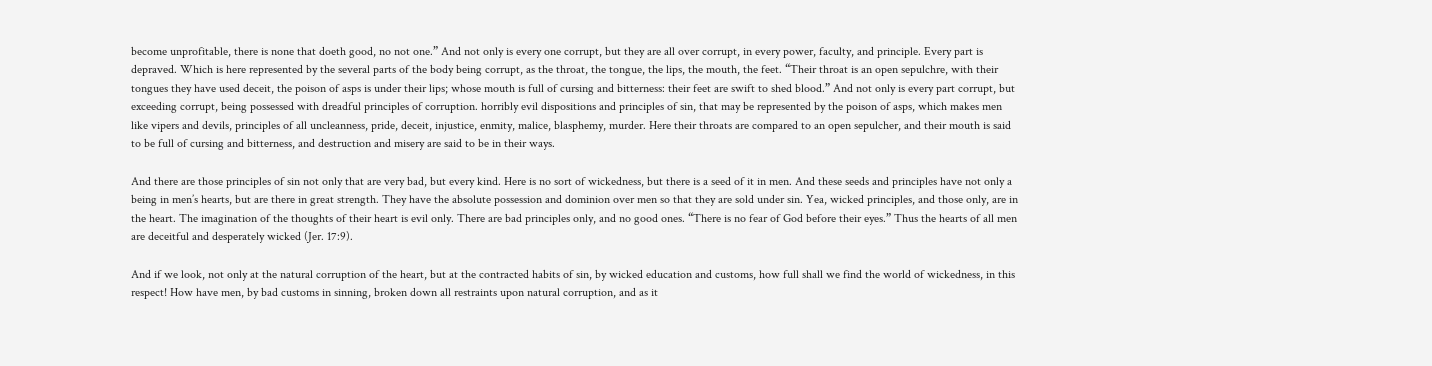become unprofitable, there is none that doeth good, no not one.” And not only is every one corrupt, but they are all over corrupt, in every power, faculty, and principle. Every part is depraved. Which is here represented by the several parts of the body being corrupt, as the throat, the tongue, the lips, the mouth, the feet. “Their throat is an open sepulchre, with their tongues they have used deceit, the poison of asps is under their lips; whose mouth is full of cursing and bitterness: their feet are swift to shed blood.” And not only is every part corrupt, but exceeding corrupt, being possessed with dreadful principles of corruption. horribly evil dispositions and principles of sin, that may be represented by the poison of asps, which makes men like vipers and devils, principles of all uncleanness, pride, deceit, injustice, enmity, malice, blasphemy, murder. Here their throats are compared to an open sepulcher, and their mouth is said to be full of cursing and bitterness, and destruction and misery are said to be in their ways.

And there are those principles of sin not only that are very bad, but every kind. Here is no sort of wickedness, but there is a seed of it in men. And these seeds and principles have not only a being in men’s hearts, but are there in great strength. They have the absolute possession and dominion over men so that they are sold under sin. Yea, wicked principles, and those only, are in the heart. The imagination of the thoughts of their heart is evil only. There are bad principles only, and no good ones. “There is no fear of God before their eyes.” Thus the hearts of all men are deceitful and desperately wicked (Jer. 17:9).

And if we look, not only at the natural corruption of the heart, but at the contracted habits of sin, by wicked education and customs, how full shall we find the world of wickedness, in this respect! How have men, by bad customs in sinning, broken down all restraints upon natural corruption, and as it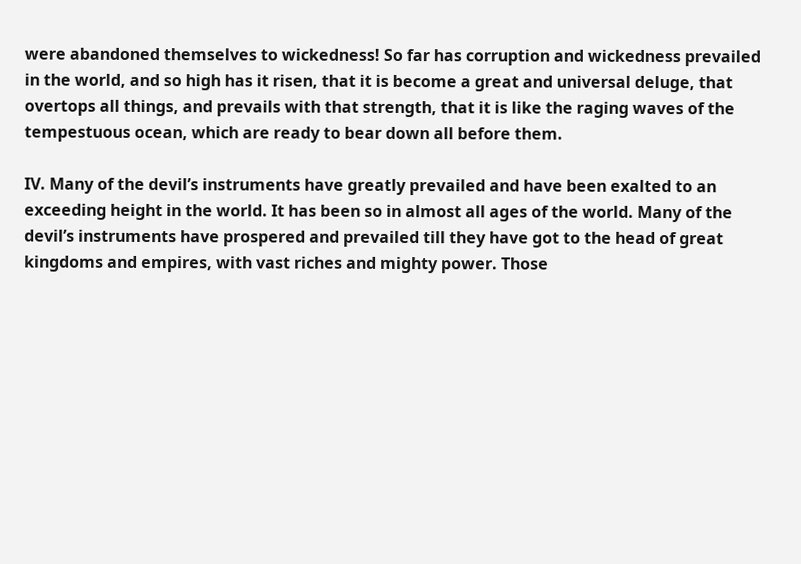were abandoned themselves to wickedness! So far has corruption and wickedness prevailed in the world, and so high has it risen, that it is become a great and universal deluge, that overtops all things, and prevails with that strength, that it is like the raging waves of the tempestuous ocean, which are ready to bear down all before them.

IV. Many of the devil’s instruments have greatly prevailed and have been exalted to an exceeding height in the world. It has been so in almost all ages of the world. Many of the devil’s instruments have prospered and prevailed till they have got to the head of great kingdoms and empires, with vast riches and mighty power. Those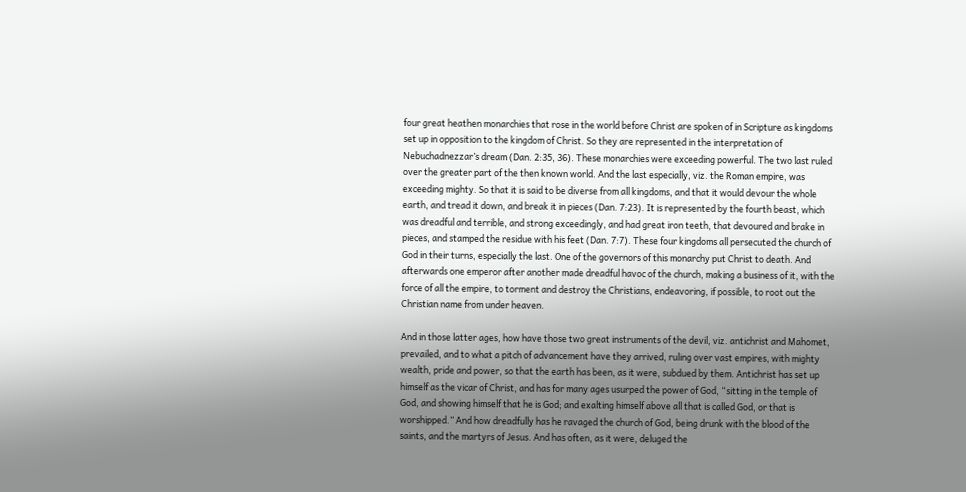four great heathen monarchies that rose in the world before Christ are spoken of in Scripture as kingdoms set up in opposition to the kingdom of Christ. So they are represented in the interpretation of Nebuchadnezzar’s dream (Dan. 2:35, 36). These monarchies were exceeding powerful. The two last ruled over the greater part of the then known world. And the last especially, viz. the Roman empire, was exceeding mighty. So that it is said to be diverse from all kingdoms, and that it would devour the whole earth, and tread it down, and break it in pieces (Dan. 7:23). It is represented by the fourth beast, which was dreadful and terrible, and strong exceedingly, and had great iron teeth, that devoured and brake in pieces, and stamped the residue with his feet (Dan. 7:7). These four kingdoms all persecuted the church of God in their turns, especially the last. One of the governors of this monarchy put Christ to death. And afterwards one emperor after another made dreadful havoc of the church, making a business of it, with the force of all the empire, to torment and destroy the Christians, endeavoring, if possible, to root out the Christian name from under heaven.

And in those latter ages, how have those two great instruments of the devil, viz. antichrist and Mahomet, prevailed, and to what a pitch of advancement have they arrived, ruling over vast empires, with mighty wealth, pride and power, so that the earth has been, as it were, subdued by them. Antichrist has set up himself as the vicar of Christ, and has for many ages usurped the power of God, “sitting in the temple of God, and showing himself that he is God; and exalting himself above all that is called God, or that is worshipped.” And how dreadfully has he ravaged the church of God, being drunk with the blood of the saints, and the martyrs of Jesus. And has often, as it were, deluged the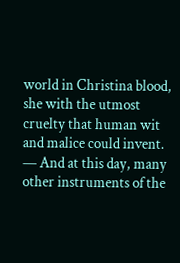world in Christina blood, she with the utmost cruelty that human wit and malice could invent. — And at this day, many other instruments of the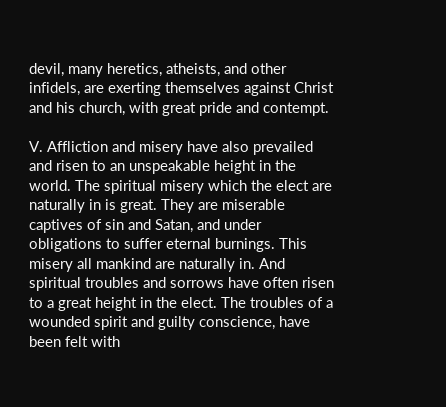devil, many heretics, atheists, and other infidels, are exerting themselves against Christ and his church, with great pride and contempt.

V. Affliction and misery have also prevailed and risen to an unspeakable height in the world. The spiritual misery which the elect are naturally in is great. They are miserable captives of sin and Satan, and under obligations to suffer eternal burnings. This misery all mankind are naturally in. And spiritual troubles and sorrows have often risen to a great height in the elect. The troubles of a wounded spirit and guilty conscience, have been felt with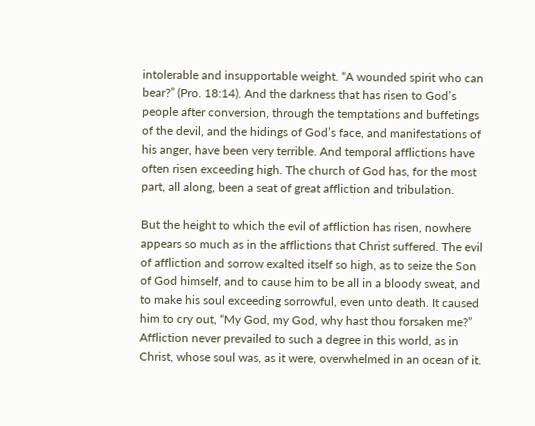intolerable and insupportable weight. “A wounded spirit who can bear?” (Pro. 18:14). And the darkness that has risen to God’s people after conversion, through the temptations and buffetings of the devil, and the hidings of God’s face, and manifestations of his anger, have been very terrible. And temporal afflictions have often risen exceeding high. The church of God has, for the most part, all along, been a seat of great affliction and tribulation.

But the height to which the evil of affliction has risen, nowhere appears so much as in the afflictions that Christ suffered. The evil of affliction and sorrow exalted itself so high, as to seize the Son of God himself, and to cause him to be all in a bloody sweat, and to make his soul exceeding sorrowful, even unto death. It caused him to cry out, “My God, my God, why hast thou forsaken me?” Affliction never prevailed to such a degree in this world, as in Christ, whose soul was, as it were, overwhelmed in an ocean of it.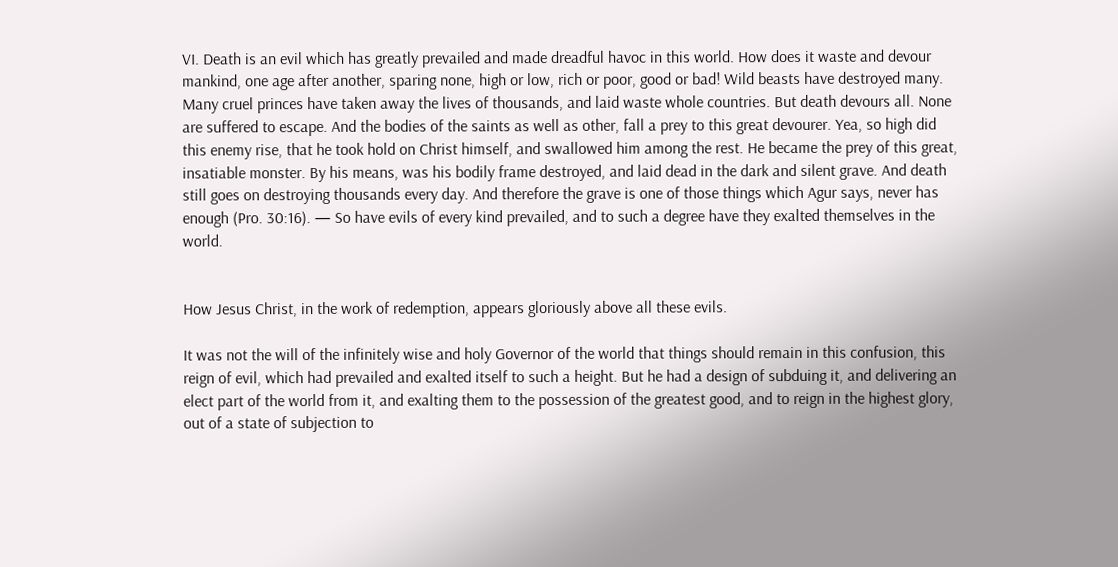VI. Death is an evil which has greatly prevailed and made dreadful havoc in this world. How does it waste and devour mankind, one age after another, sparing none, high or low, rich or poor, good or bad! Wild beasts have destroyed many. Many cruel princes have taken away the lives of thousands, and laid waste whole countries. But death devours all. None are suffered to escape. And the bodies of the saints as well as other, fall a prey to this great devourer. Yea, so high did this enemy rise, that he took hold on Christ himself, and swallowed him among the rest. He became the prey of this great, insatiable monster. By his means, was his bodily frame destroyed, and laid dead in the dark and silent grave. And death still goes on destroying thousands every day. And therefore the grave is one of those things which Agur says, never has enough (Pro. 30:16). — So have evils of every kind prevailed, and to such a degree have they exalted themselves in the world.


How Jesus Christ, in the work of redemption, appears gloriously above all these evils.

It was not the will of the infinitely wise and holy Governor of the world that things should remain in this confusion, this reign of evil, which had prevailed and exalted itself to such a height. But he had a design of subduing it, and delivering an elect part of the world from it, and exalting them to the possession of the greatest good, and to reign in the highest glory, out of a state of subjection to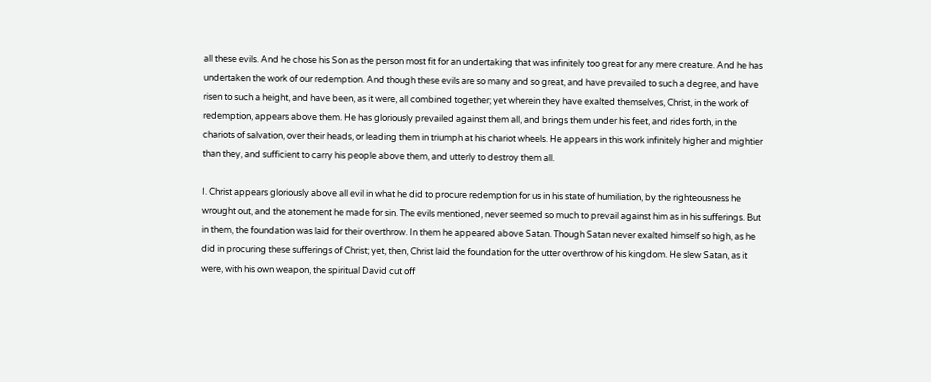all these evils. And he chose his Son as the person most fit for an undertaking that was infinitely too great for any mere creature. And he has undertaken the work of our redemption. And though these evils are so many and so great, and have prevailed to such a degree, and have risen to such a height, and have been, as it were, all combined together; yet wherein they have exalted themselves, Christ, in the work of redemption, appears above them. He has gloriously prevailed against them all, and brings them under his feet, and rides forth, in the chariots of salvation, over their heads, or leading them in triumph at his chariot wheels. He appears in this work infinitely higher and mightier than they, and sufficient to carry his people above them, and utterly to destroy them all.

I. Christ appears gloriously above all evil in what he did to procure redemption for us in his state of humiliation, by the righteousness he wrought out, and the atonement he made for sin. The evils mentioned, never seemed so much to prevail against him as in his sufferings. But in them, the foundation was laid for their overthrow. In them he appeared above Satan. Though Satan never exalted himself so high, as he did in procuring these sufferings of Christ; yet, then, Christ laid the foundation for the utter overthrow of his kingdom. He slew Satan, as it were, with his own weapon, the spiritual David cut off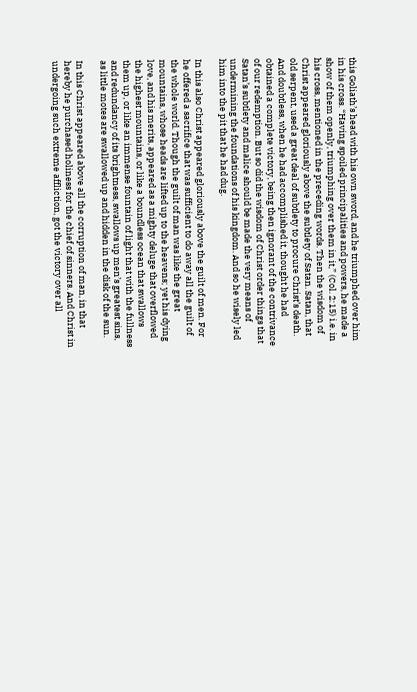this Goliath’s head with his own sword, and he triumphed over him in his cross. “Having spoiled principalities and powers, he made a show of them openly, triumphing over them in it,” (Col. 2:15) i.e. in his cross, mentioned in the preceding words. Then the wisdom of Christ appeared gloriously above the subtlety of Satan. Satan, that old serpent, used a great deal of subtlety to procure Christ’s death. And doubtless, when he had accomplished it, thought he had obtained a complete victory, being then ignorant of the contrivance of our redemption. But so did the wisdom of Christ order things that Satan’s subtlety and malice should be made the very means of undermining the foundations of his kingdom. And so he wisely led him into the pit that he had dug.

In this also Christ appeared gloriously above the guilt of men. For he offered a sacrifice that was sufficient to do away all the guilt of the whole world. Though the guilt of man was like the great mountains, whose heads are lifted up to the heavens; yet his dying love, and his merits, appeared as a mighty deluge that overflowed the highest mountains, or like a boundless ocean that swallows them up, or like an immense fountain of light that with the fullness and redundancy of its brightness, swallows up men’s greatest sins, as little motes are swallowed up and hidden in the disk of the sun.

In this Christ appeared above all the corruption of man, in that hereby he purchased holiness for the chief of sinners. And Christ in undergoing such extreme affliction, got the victory over all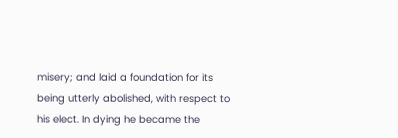misery; and laid a foundation for its being utterly abolished, with respect to his elect. In dying he became the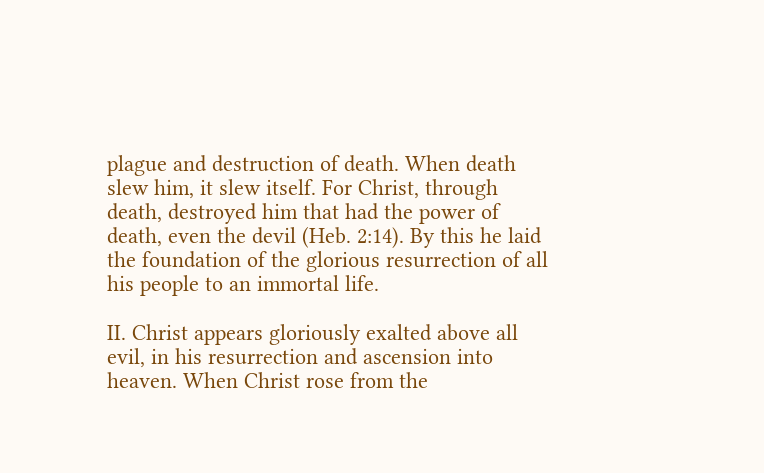plague and destruction of death. When death slew him, it slew itself. For Christ, through death, destroyed him that had the power of death, even the devil (Heb. 2:14). By this he laid the foundation of the glorious resurrection of all his people to an immortal life.

II. Christ appears gloriously exalted above all evil, in his resurrection and ascension into heaven. When Christ rose from the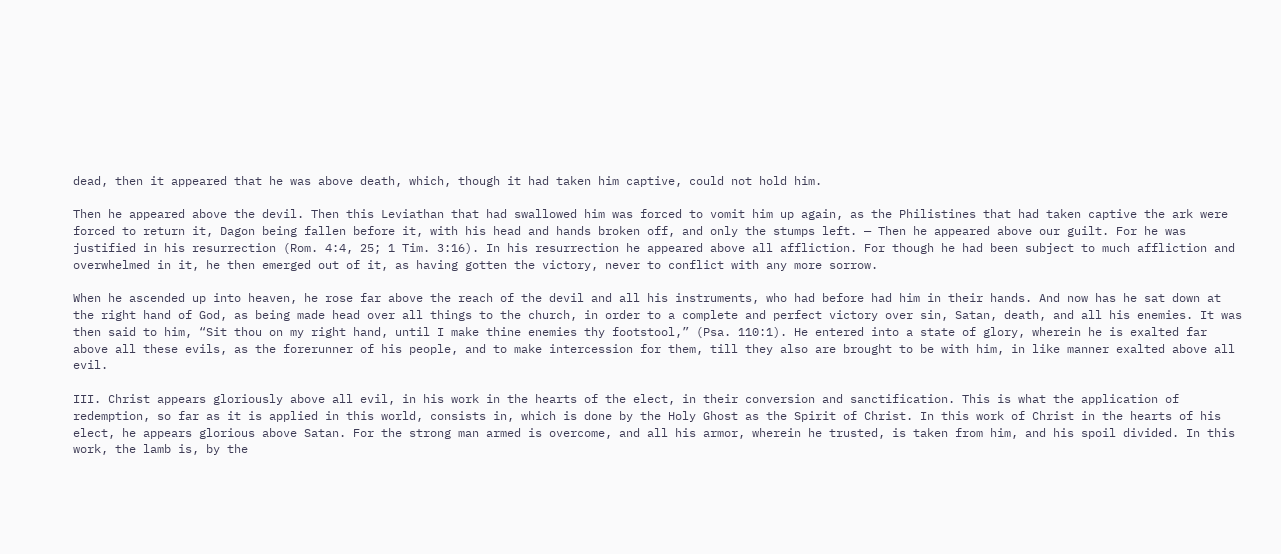dead, then it appeared that he was above death, which, though it had taken him captive, could not hold him.

Then he appeared above the devil. Then this Leviathan that had swallowed him was forced to vomit him up again, as the Philistines that had taken captive the ark were forced to return it, Dagon being fallen before it, with his head and hands broken off, and only the stumps left. — Then he appeared above our guilt. For he was justified in his resurrection (Rom. 4:4, 25; 1 Tim. 3:16). In his resurrection he appeared above all affliction. For though he had been subject to much affliction and overwhelmed in it, he then emerged out of it, as having gotten the victory, never to conflict with any more sorrow.

When he ascended up into heaven, he rose far above the reach of the devil and all his instruments, who had before had him in their hands. And now has he sat down at the right hand of God, as being made head over all things to the church, in order to a complete and perfect victory over sin, Satan, death, and all his enemies. It was then said to him, “Sit thou on my right hand, until I make thine enemies thy footstool,” (Psa. 110:1). He entered into a state of glory, wherein he is exalted far above all these evils, as the forerunner of his people, and to make intercession for them, till they also are brought to be with him, in like manner exalted above all evil.

III. Christ appears gloriously above all evil, in his work in the hearts of the elect, in their conversion and sanctification. This is what the application of redemption, so far as it is applied in this world, consists in, which is done by the Holy Ghost as the Spirit of Christ. In this work of Christ in the hearts of his elect, he appears glorious above Satan. For the strong man armed is overcome, and all his armor, wherein he trusted, is taken from him, and his spoil divided. In this work, the lamb is, by the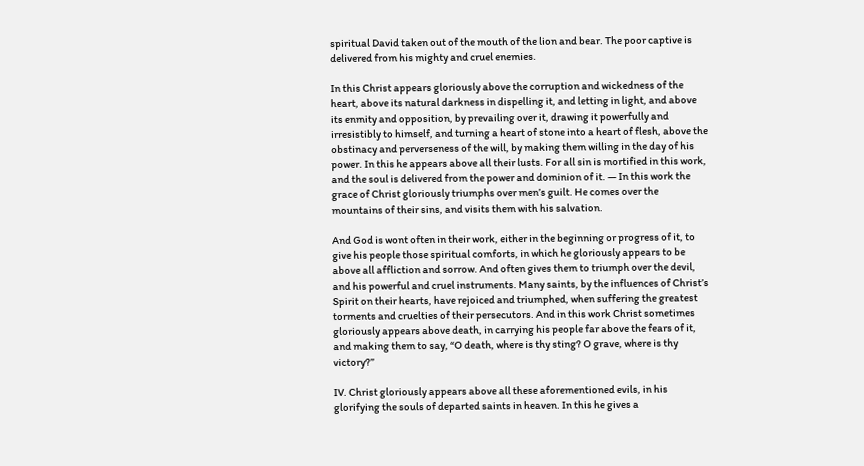spiritual David taken out of the mouth of the lion and bear. The poor captive is delivered from his mighty and cruel enemies.

In this Christ appears gloriously above the corruption and wickedness of the heart, above its natural darkness in dispelling it, and letting in light, and above its enmity and opposition, by prevailing over it, drawing it powerfully and irresistibly to himself, and turning a heart of stone into a heart of flesh, above the obstinacy and perverseness of the will, by making them willing in the day of his power. In this he appears above all their lusts. For all sin is mortified in this work, and the soul is delivered from the power and dominion of it. — In this work the grace of Christ gloriously triumphs over men’s guilt. He comes over the mountains of their sins, and visits them with his salvation.

And God is wont often in their work, either in the beginning or progress of it, to give his people those spiritual comforts, in which he gloriously appears to be above all affliction and sorrow. And often gives them to triumph over the devil, and his powerful and cruel instruments. Many saints, by the influences of Christ’s Spirit on their hearts, have rejoiced and triumphed, when suffering the greatest torments and cruelties of their persecutors. And in this work Christ sometimes gloriously appears above death, in carrying his people far above the fears of it, and making them to say, “O death, where is thy sting? O grave, where is thy victory?”

IV. Christ gloriously appears above all these aforementioned evils, in his glorifying the souls of departed saints in heaven. In this he gives a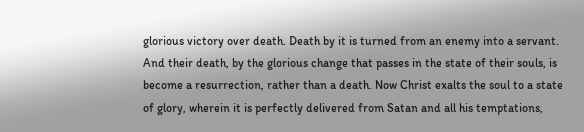glorious victory over death. Death by it is turned from an enemy into a servant. And their death, by the glorious change that passes in the state of their souls, is become a resurrection, rather than a death. Now Christ exalts the soul to a state of glory, wherein it is perfectly delivered from Satan and all his temptations,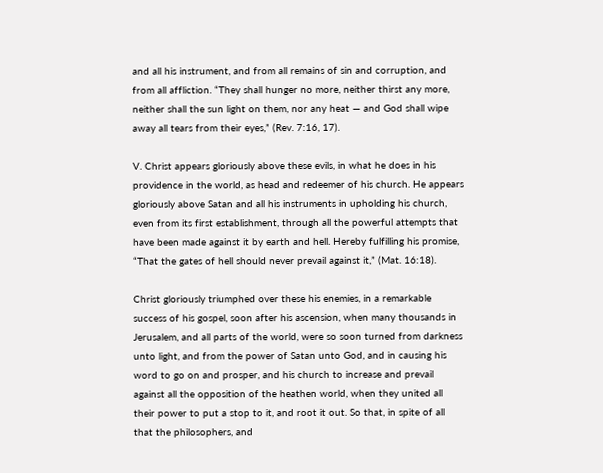and all his instrument, and from all remains of sin and corruption, and from all affliction. “They shall hunger no more, neither thirst any more, neither shall the sun light on them, nor any heat — and God shall wipe away all tears from their eyes,” (Rev. 7:16, 17).

V. Christ appears gloriously above these evils, in what he does in his providence in the world, as head and redeemer of his church. He appears gloriously above Satan and all his instruments in upholding his church, even from its first establishment, through all the powerful attempts that have been made against it by earth and hell. Hereby fulfilling his promise, “That the gates of hell should never prevail against it,” (Mat. 16:18).

Christ gloriously triumphed over these his enemies, in a remarkable success of his gospel, soon after his ascension, when many thousands in Jerusalem, and all parts of the world, were so soon turned from darkness unto light, and from the power of Satan unto God, and in causing his word to go on and prosper, and his church to increase and prevail against all the opposition of the heathen world, when they united all their power to put a stop to it, and root it out. So that, in spite of all that the philosophers, and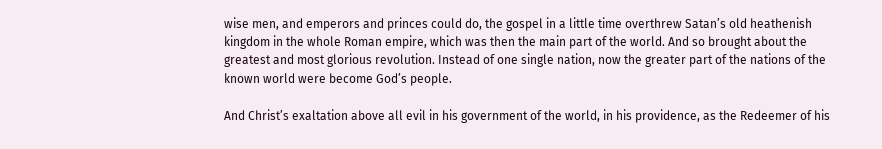wise men, and emperors and princes could do, the gospel in a little time overthrew Satan’s old heathenish kingdom in the whole Roman empire, which was then the main part of the world. And so brought about the greatest and most glorious revolution. Instead of one single nation, now the greater part of the nations of the known world were become God’s people.

And Christ’s exaltation above all evil in his government of the world, in his providence, as the Redeemer of his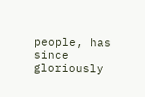people, has since gloriously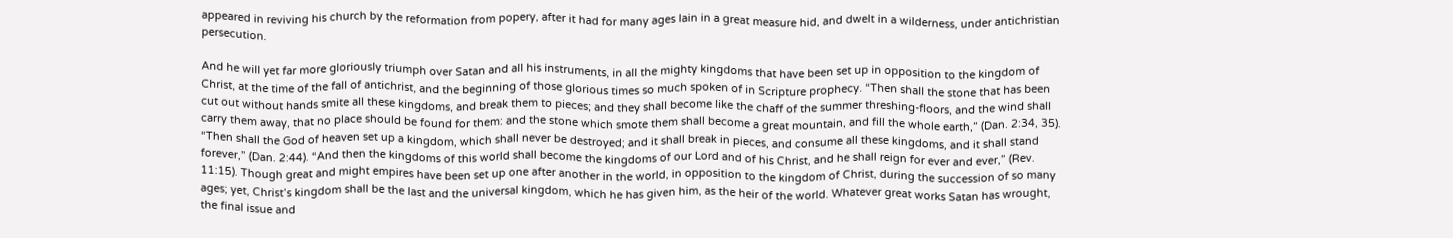appeared in reviving his church by the reformation from popery, after it had for many ages lain in a great measure hid, and dwelt in a wilderness, under antichristian persecution.

And he will yet far more gloriously triumph over Satan and all his instruments, in all the mighty kingdoms that have been set up in opposition to the kingdom of Christ, at the time of the fall of antichrist, and the beginning of those glorious times so much spoken of in Scripture prophecy. “Then shall the stone that has been cut out without hands smite all these kingdoms, and break them to pieces; and they shall become like the chaff of the summer threshing-floors, and the wind shall carry them away, that no place should be found for them: and the stone which smote them shall become a great mountain, and fill the whole earth,” (Dan. 2:34, 35). “Then shall the God of heaven set up a kingdom, which shall never be destroyed; and it shall break in pieces, and consume all these kingdoms, and it shall stand forever,” (Dan. 2:44). “And then the kingdoms of this world shall become the kingdoms of our Lord and of his Christ, and he shall reign for ever and ever,” (Rev. 11:15). Though great and might empires have been set up one after another in the world, in opposition to the kingdom of Christ, during the succession of so many ages; yet, Christ’s kingdom shall be the last and the universal kingdom, which he has given him, as the heir of the world. Whatever great works Satan has wrought, the final issue and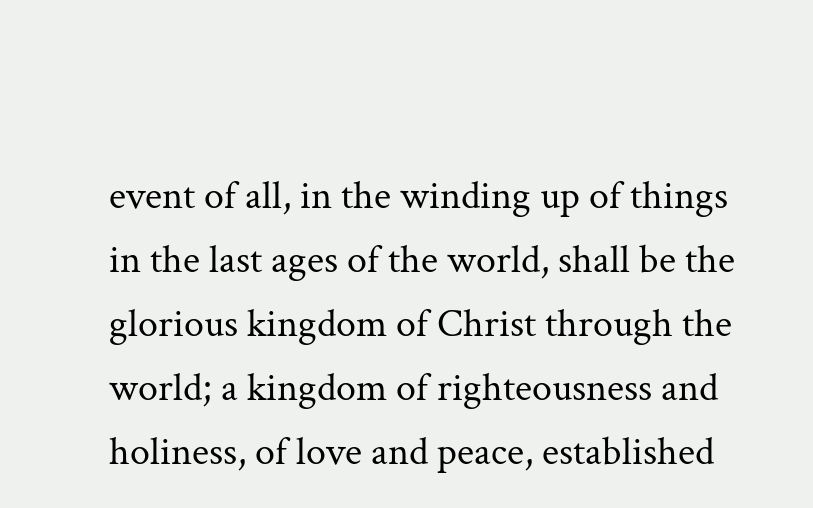event of all, in the winding up of things in the last ages of the world, shall be the glorious kingdom of Christ through the world; a kingdom of righteousness and holiness, of love and peace, established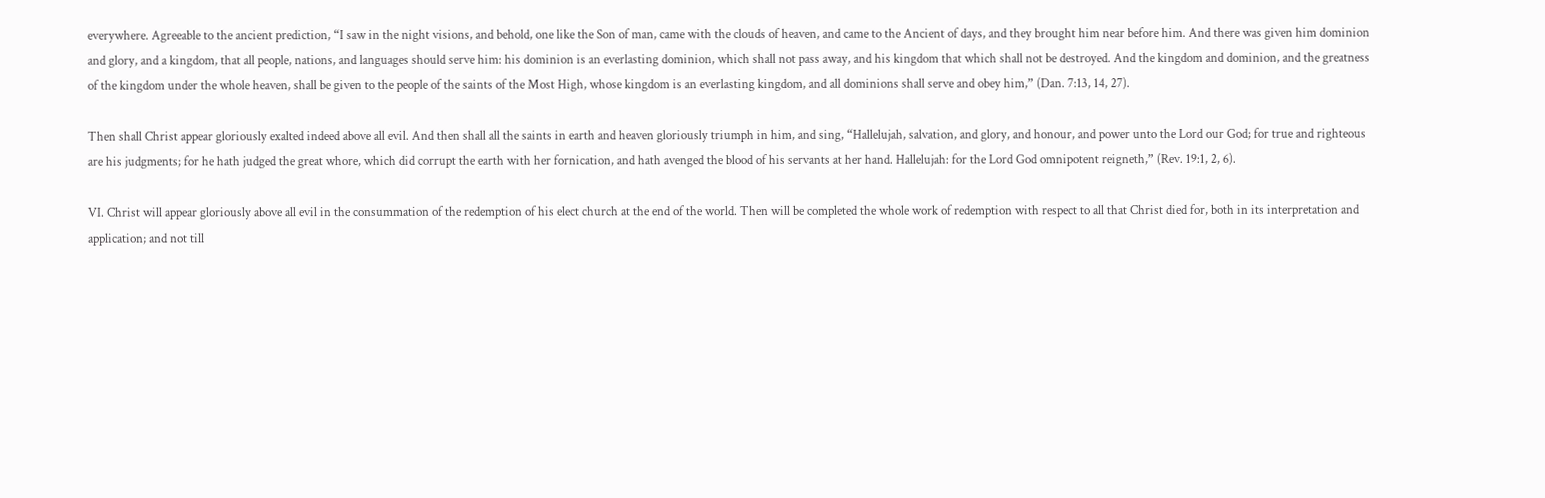everywhere. Agreeable to the ancient prediction, “I saw in the night visions, and behold, one like the Son of man, came with the clouds of heaven, and came to the Ancient of days, and they brought him near before him. And there was given him dominion and glory, and a kingdom, that all people, nations, and languages should serve him: his dominion is an everlasting dominion, which shall not pass away, and his kingdom that which shall not be destroyed. And the kingdom and dominion, and the greatness of the kingdom under the whole heaven, shall be given to the people of the saints of the Most High, whose kingdom is an everlasting kingdom, and all dominions shall serve and obey him,” (Dan. 7:13, 14, 27).

Then shall Christ appear gloriously exalted indeed above all evil. And then shall all the saints in earth and heaven gloriously triumph in him, and sing, “Hallelujah, salvation, and glory, and honour, and power unto the Lord our God; for true and righteous are his judgments; for he hath judged the great whore, which did corrupt the earth with her fornication, and hath avenged the blood of his servants at her hand. Hallelujah: for the Lord God omnipotent reigneth,” (Rev. 19:1, 2, 6).

VI. Christ will appear gloriously above all evil in the consummation of the redemption of his elect church at the end of the world. Then will be completed the whole work of redemption with respect to all that Christ died for, both in its interpretation and application; and not till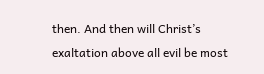then. And then will Christ’s exaltation above all evil be most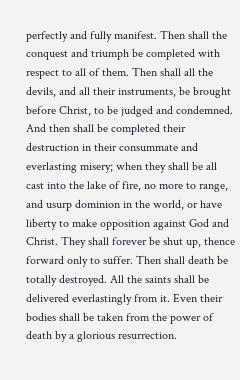perfectly and fully manifest. Then shall the conquest and triumph be completed with respect to all of them. Then shall all the devils, and all their instruments, be brought before Christ, to be judged and condemned. And then shall be completed their destruction in their consummate and everlasting misery; when they shall be all cast into the lake of fire, no more to range, and usurp dominion in the world, or have liberty to make opposition against God and Christ. They shall forever be shut up, thence forward only to suffer. Then shall death be totally destroyed. All the saints shall be delivered everlastingly from it. Even their bodies shall be taken from the power of death by a glorious resurrection.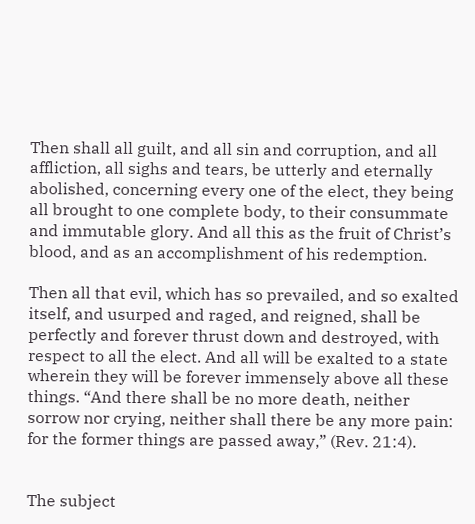Then shall all guilt, and all sin and corruption, and all affliction, all sighs and tears, be utterly and eternally abolished, concerning every one of the elect, they being all brought to one complete body, to their consummate and immutable glory. And all this as the fruit of Christ’s blood, and as an accomplishment of his redemption.

Then all that evil, which has so prevailed, and so exalted itself, and usurped and raged, and reigned, shall be perfectly and forever thrust down and destroyed, with respect to all the elect. And all will be exalted to a state wherein they will be forever immensely above all these things. “And there shall be no more death, neither sorrow nor crying, neither shall there be any more pain: for the former things are passed away,” (Rev. 21:4).


The subject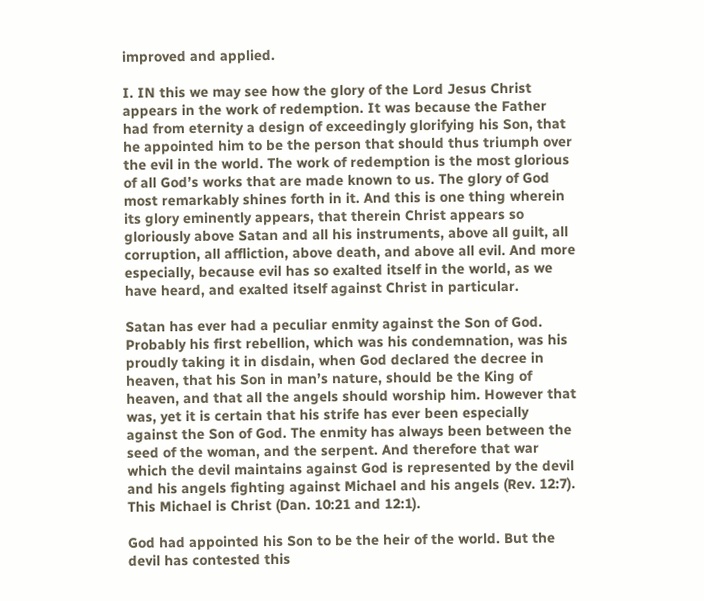improved and applied.

I. IN this we may see how the glory of the Lord Jesus Christ appears in the work of redemption. It was because the Father had from eternity a design of exceedingly glorifying his Son, that he appointed him to be the person that should thus triumph over the evil in the world. The work of redemption is the most glorious of all God’s works that are made known to us. The glory of God most remarkably shines forth in it. And this is one thing wherein its glory eminently appears, that therein Christ appears so gloriously above Satan and all his instruments, above all guilt, all corruption, all affliction, above death, and above all evil. And more especially, because evil has so exalted itself in the world, as we have heard, and exalted itself against Christ in particular.

Satan has ever had a peculiar enmity against the Son of God. Probably his first rebellion, which was his condemnation, was his proudly taking it in disdain, when God declared the decree in heaven, that his Son in man’s nature, should be the King of heaven, and that all the angels should worship him. However that was, yet it is certain that his strife has ever been especially against the Son of God. The enmity has always been between the seed of the woman, and the serpent. And therefore that war which the devil maintains against God is represented by the devil and his angels fighting against Michael and his angels (Rev. 12:7). This Michael is Christ (Dan. 10:21 and 12:1).

God had appointed his Son to be the heir of the world. But the devil has contested this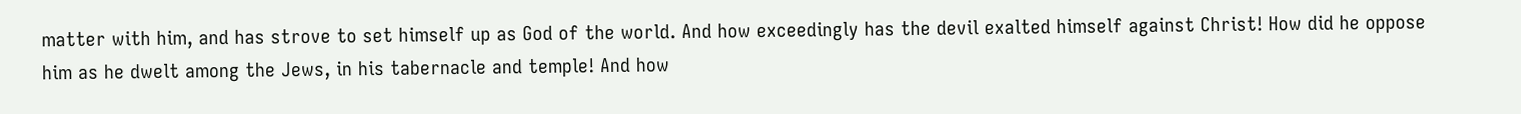matter with him, and has strove to set himself up as God of the world. And how exceedingly has the devil exalted himself against Christ! How did he oppose him as he dwelt among the Jews, in his tabernacle and temple! And how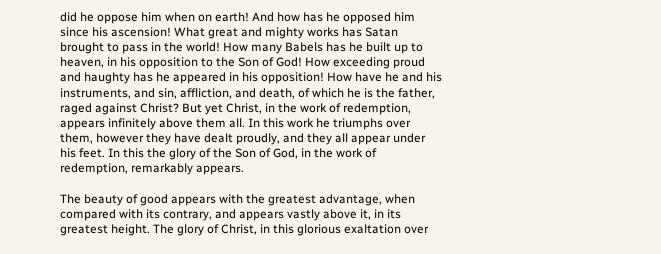did he oppose him when on earth! And how has he opposed him since his ascension! What great and mighty works has Satan brought to pass in the world! How many Babels has he built up to heaven, in his opposition to the Son of God! How exceeding proud and haughty has he appeared in his opposition! How have he and his instruments, and sin, affliction, and death, of which he is the father, raged against Christ? But yet Christ, in the work of redemption, appears infinitely above them all. In this work he triumphs over them, however they have dealt proudly, and they all appear under his feet. In this the glory of the Son of God, in the work of redemption, remarkably appears.

The beauty of good appears with the greatest advantage, when compared with its contrary, and appears vastly above it, in its greatest height. The glory of Christ, in this glorious exaltation over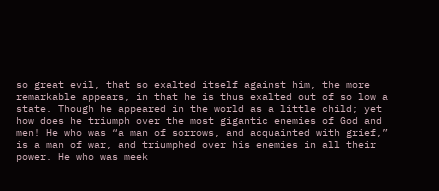so great evil, that so exalted itself against him, the more remarkable appears, in that he is thus exalted out of so low a state. Though he appeared in the world as a little child; yet how does he triumph over the most gigantic enemies of God and men! He who was “a man of sorrows, and acquainted with grief,” is a man of war, and triumphed over his enemies in all their power. He who was meek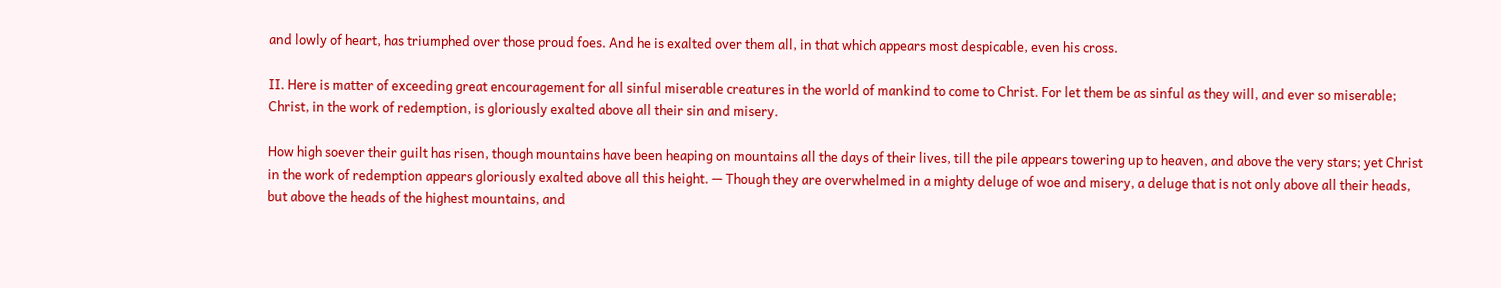and lowly of heart, has triumphed over those proud foes. And he is exalted over them all, in that which appears most despicable, even his cross.

II. Here is matter of exceeding great encouragement for all sinful miserable creatures in the world of mankind to come to Christ. For let them be as sinful as they will, and ever so miserable; Christ, in the work of redemption, is gloriously exalted above all their sin and misery.

How high soever their guilt has risen, though mountains have been heaping on mountains all the days of their lives, till the pile appears towering up to heaven, and above the very stars; yet Christ in the work of redemption appears gloriously exalted above all this height. — Though they are overwhelmed in a mighty deluge of woe and misery, a deluge that is not only above all their heads, but above the heads of the highest mountains, and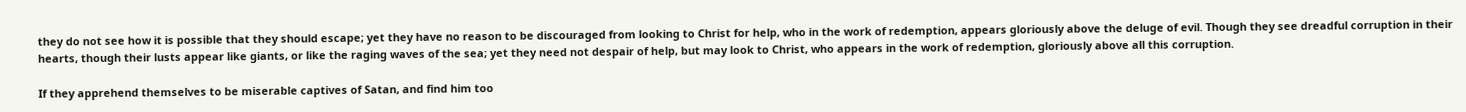they do not see how it is possible that they should escape; yet they have no reason to be discouraged from looking to Christ for help, who in the work of redemption, appears gloriously above the deluge of evil. Though they see dreadful corruption in their hearts, though their lusts appear like giants, or like the raging waves of the sea; yet they need not despair of help, but may look to Christ, who appears in the work of redemption, gloriously above all this corruption.

If they apprehend themselves to be miserable captives of Satan, and find him too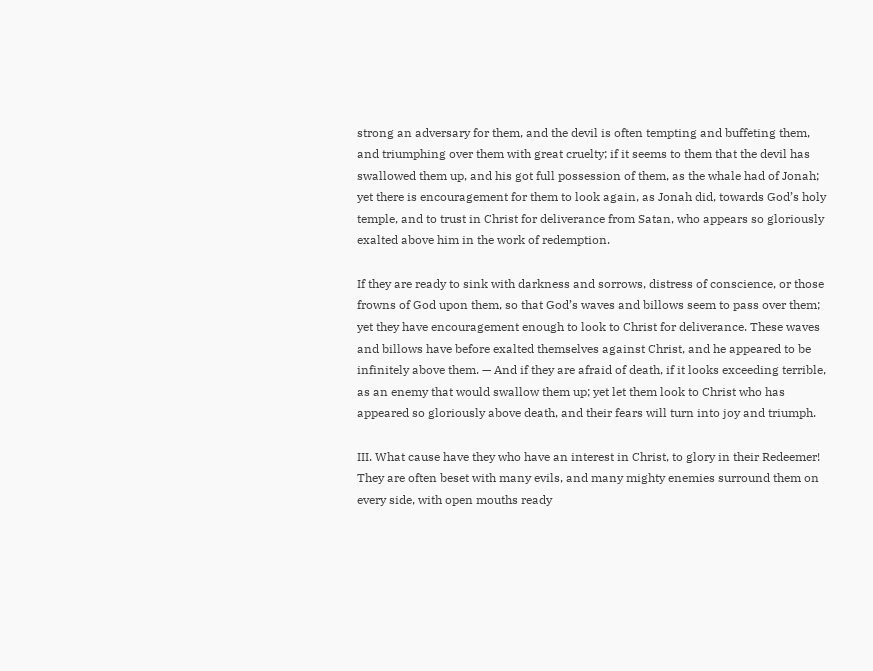strong an adversary for them, and the devil is often tempting and buffeting them, and triumphing over them with great cruelty; if it seems to them that the devil has swallowed them up, and his got full possession of them, as the whale had of Jonah; yet there is encouragement for them to look again, as Jonah did, towards God’s holy temple, and to trust in Christ for deliverance from Satan, who appears so gloriously exalted above him in the work of redemption.

If they are ready to sink with darkness and sorrows, distress of conscience, or those frowns of God upon them, so that God’s waves and billows seem to pass over them; yet they have encouragement enough to look to Christ for deliverance. These waves and billows have before exalted themselves against Christ, and he appeared to be infinitely above them. — And if they are afraid of death, if it looks exceeding terrible, as an enemy that would swallow them up; yet let them look to Christ who has appeared so gloriously above death, and their fears will turn into joy and triumph.

III. What cause have they who have an interest in Christ, to glory in their Redeemer! They are often beset with many evils, and many mighty enemies surround them on every side, with open mouths ready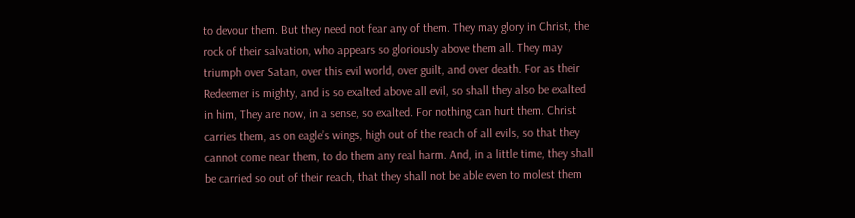to devour them. But they need not fear any of them. They may glory in Christ, the rock of their salvation, who appears so gloriously above them all. They may triumph over Satan, over this evil world, over guilt, and over death. For as their Redeemer is mighty, and is so exalted above all evil, so shall they also be exalted in him, They are now, in a sense, so exalted. For nothing can hurt them. Christ carries them, as on eagle’s wings, high out of the reach of all evils, so that they cannot come near them, to do them any real harm. And, in a little time, they shall be carried so out of their reach, that they shall not be able even to molest them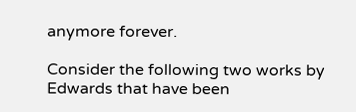anymore forever.

Consider the following two works by Edwards that have been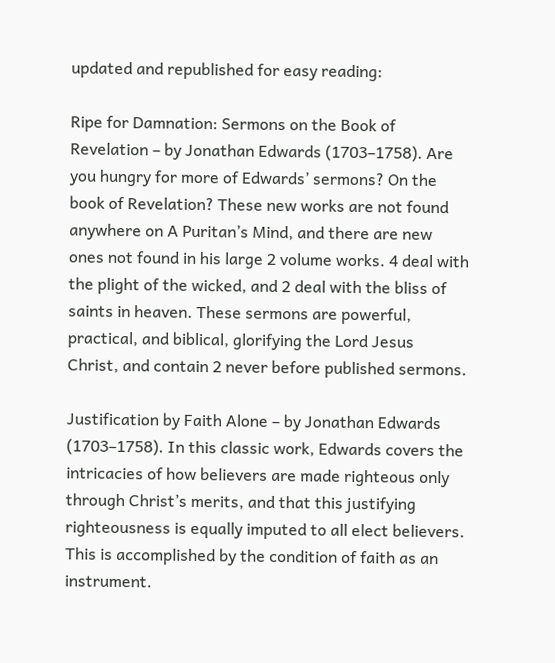updated and republished for easy reading:

Ripe for Damnation: Sermons on the Book of Revelation – by Jonathan Edwards (1703–1758). Are you hungry for more of Edwards’ sermons? On the book of Revelation? These new works are not found anywhere on A Puritan’s Mind, and there are new ones not found in his large 2 volume works. 4 deal with the plight of the wicked, and 2 deal with the bliss of saints in heaven. These sermons are powerful, practical, and biblical, glorifying the Lord Jesus Christ, and contain 2 never before published sermons.

Justification by Faith Alone – by Jonathan Edwards (1703–1758). In this classic work, Edwards covers the intricacies of how believers are made righteous only through Christ’s merits, and that this justifying righteousness is equally imputed to all elect believers. This is accomplished by the condition of faith as an instrument.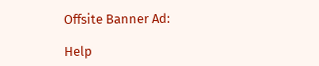Offsite Banner Ad:

Help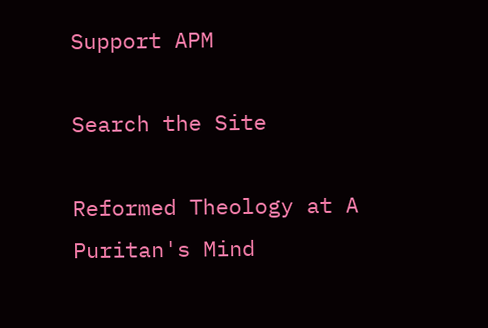Support APM

Search the Site

Reformed Theology at A Puritan's Mind